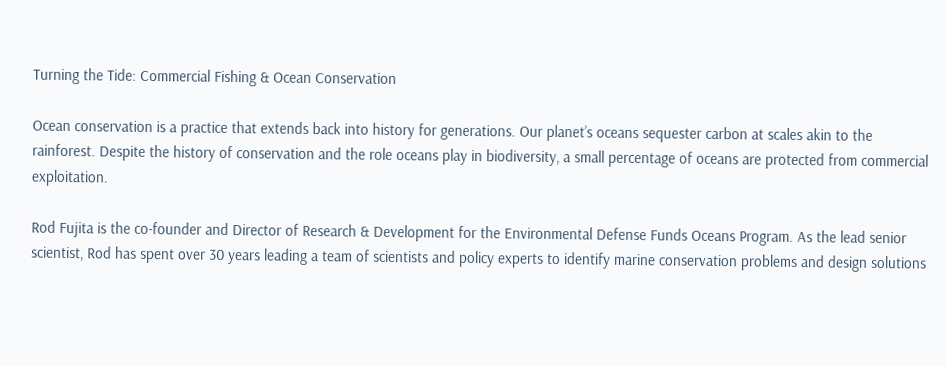Turning the Tide: Commercial Fishing & Ocean Conservation

Ocean conservation is a practice that extends back into history for generations. Our planet’s oceans sequester carbon at scales akin to the rainforest. Despite the history of conservation and the role oceans play in biodiversity, a small percentage of oceans are protected from commercial exploitation.

Rod Fujita is the co-founder and Director of Research & Development for the Environmental Defense Funds Oceans Program. As the lead senior scientist, Rod has spent over 30 years leading a team of scientists and policy experts to identify marine conservation problems and design solutions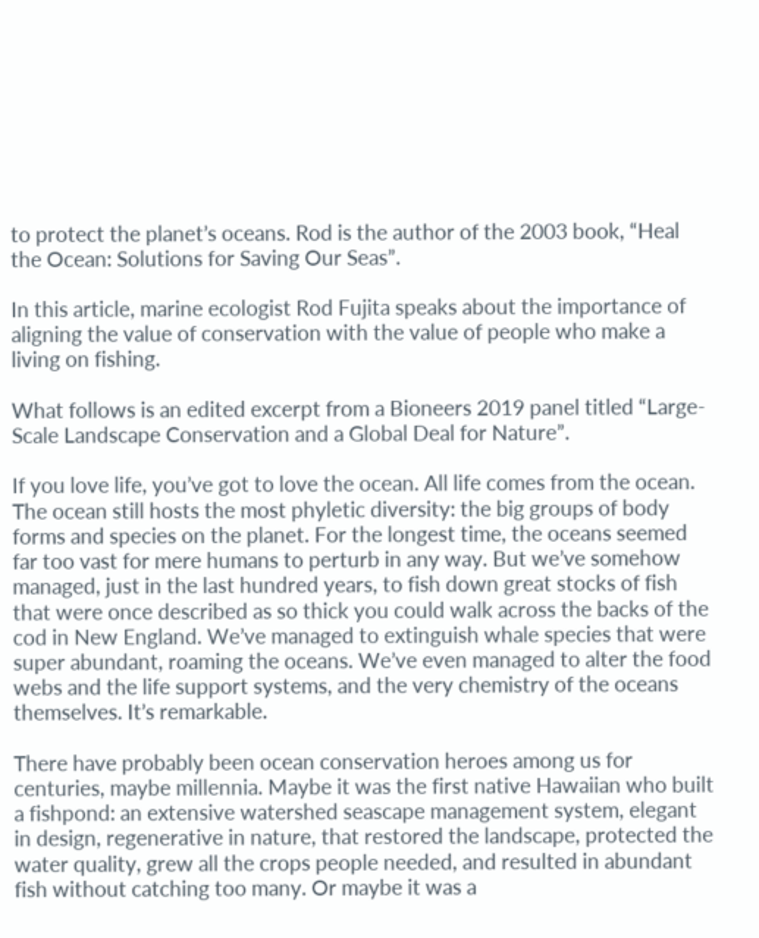to protect the planet’s oceans. Rod is the author of the 2003 book, “Heal the Ocean: Solutions for Saving Our Seas”.

In this article, marine ecologist Rod Fujita speaks about the importance of aligning the value of conservation with the value of people who make a living on fishing.

What follows is an edited excerpt from a Bioneers 2019 panel titled “Large-Scale Landscape Conservation and a Global Deal for Nature”.

If you love life, you’ve got to love the ocean. All life comes from the ocean. The ocean still hosts the most phyletic diversity: the big groups of body forms and species on the planet. For the longest time, the oceans seemed far too vast for mere humans to perturb in any way. But we’ve somehow managed, just in the last hundred years, to fish down great stocks of fish that were once described as so thick you could walk across the backs of the cod in New England. We’ve managed to extinguish whale species that were super abundant, roaming the oceans. We’ve even managed to alter the food webs and the life support systems, and the very chemistry of the oceans themselves. It’s remarkable.

There have probably been ocean conservation heroes among us for centuries, maybe millennia. Maybe it was the first native Hawaiian who built a fishpond: an extensive watershed seascape management system, elegant in design, regenerative in nature, that restored the landscape, protected the water quality, grew all the crops people needed, and resulted in abundant fish without catching too many. Or maybe it was a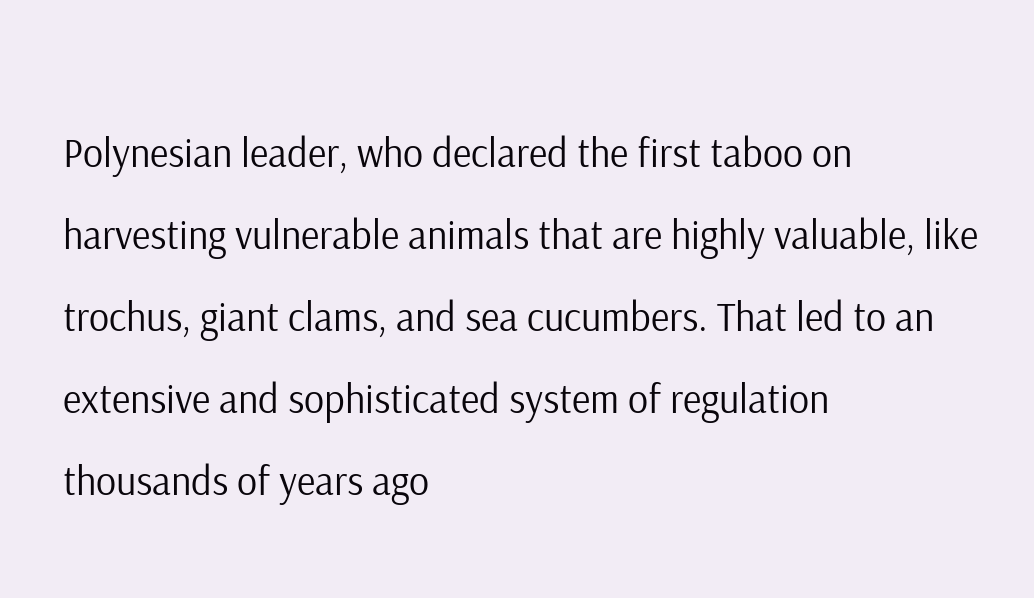Polynesian leader, who declared the first taboo on harvesting vulnerable animals that are highly valuable, like trochus, giant clams, and sea cucumbers. That led to an extensive and sophisticated system of regulation thousands of years ago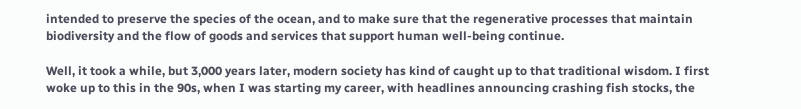intended to preserve the species of the ocean, and to make sure that the regenerative processes that maintain biodiversity and the flow of goods and services that support human well-being continue.

Well, it took a while, but 3,000 years later, modern society has kind of caught up to that traditional wisdom. I first woke up to this in the 90s, when I was starting my career, with headlines announcing crashing fish stocks, the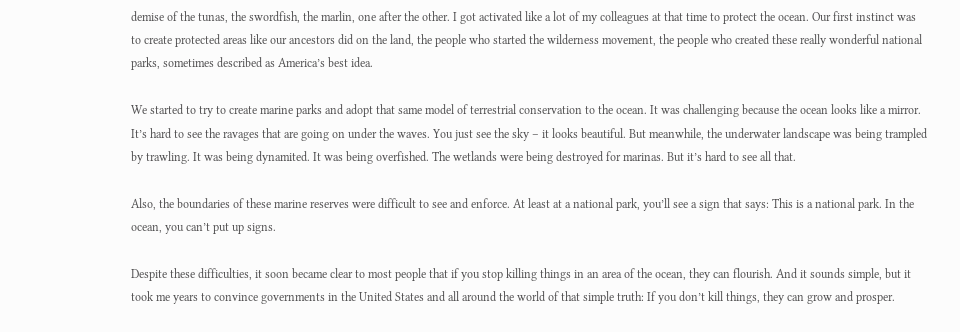demise of the tunas, the swordfish, the marlin, one after the other. I got activated like a lot of my colleagues at that time to protect the ocean. Our first instinct was to create protected areas like our ancestors did on the land, the people who started the wilderness movement, the people who created these really wonderful national parks, sometimes described as America’s best idea.

We started to try to create marine parks and adopt that same model of terrestrial conservation to the ocean. It was challenging because the ocean looks like a mirror. It’s hard to see the ravages that are going on under the waves. You just see the sky – it looks beautiful. But meanwhile, the underwater landscape was being trampled by trawling. It was being dynamited. It was being overfished. The wetlands were being destroyed for marinas. But it’s hard to see all that.

Also, the boundaries of these marine reserves were difficult to see and enforce. At least at a national park, you’ll see a sign that says: This is a national park. In the ocean, you can’t put up signs.

Despite these difficulties, it soon became clear to most people that if you stop killing things in an area of the ocean, they can flourish. And it sounds simple, but it took me years to convince governments in the United States and all around the world of that simple truth: If you don’t kill things, they can grow and prosper.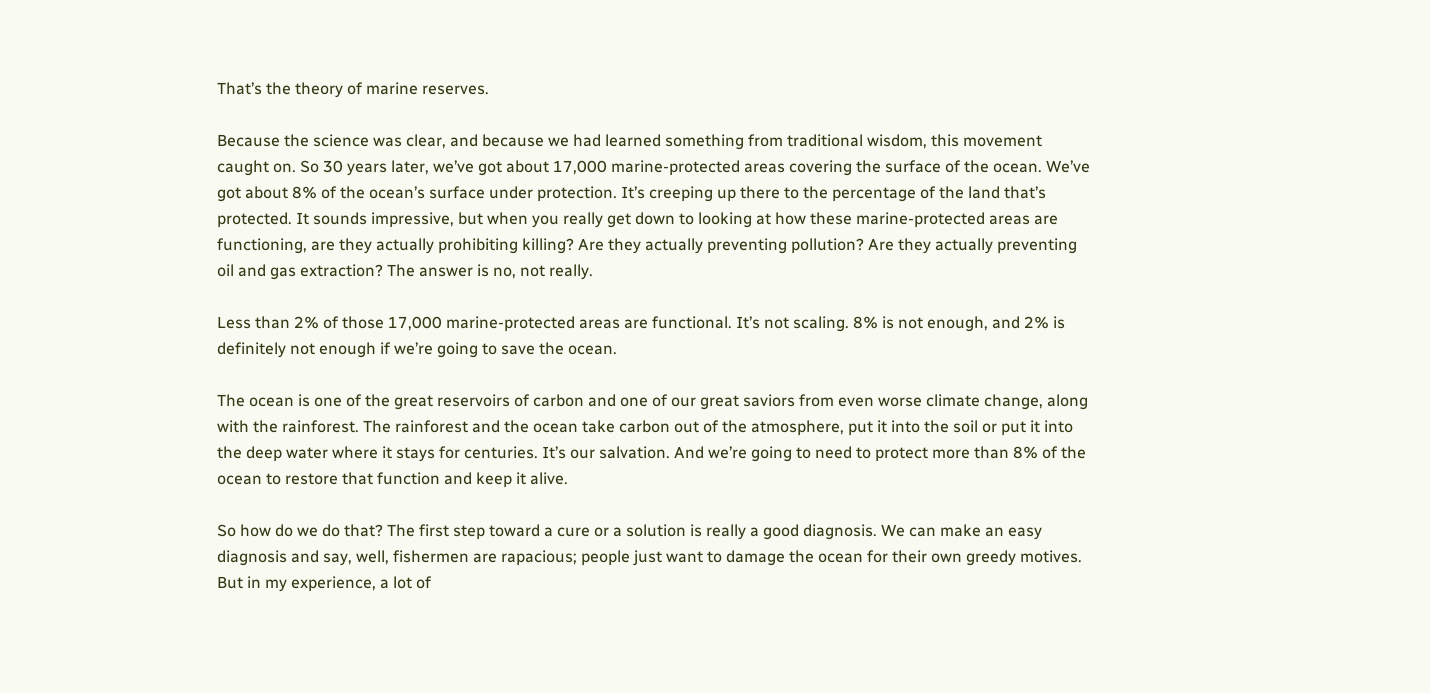That’s the theory of marine reserves.

Because the science was clear, and because we had learned something from traditional wisdom, this movement caught on. So 30 years later, we’ve got about 17,000 marine-protected areas covering the surface of the ocean. We’ve got about 8% of the ocean’s surface under protection. It’s creeping up there to the percentage of the land that’s protected. It sounds impressive, but when you really get down to looking at how these marine-protected areas are functioning, are they actually prohibiting killing? Are they actually preventing pollution? Are they actually preventing oil and gas extraction? The answer is no, not really.

Less than 2% of those 17,000 marine-protected areas are functional. It’s not scaling. 8% is not enough, and 2% is definitely not enough if we’re going to save the ocean.

The ocean is one of the great reservoirs of carbon and one of our great saviors from even worse climate change, along with the rainforest. The rainforest and the ocean take carbon out of the atmosphere, put it into the soil or put it into the deep water where it stays for centuries. It’s our salvation. And we’re going to need to protect more than 8% of the ocean to restore that function and keep it alive.

So how do we do that? The first step toward a cure or a solution is really a good diagnosis. We can make an easy diagnosis and say, well, fishermen are rapacious; people just want to damage the ocean for their own greedy motives. But in my experience, a lot of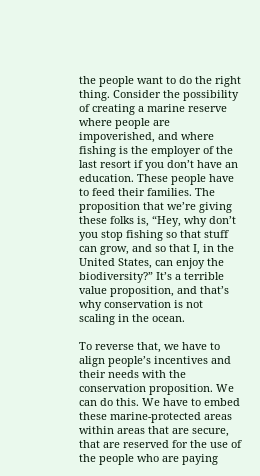the people want to do the right thing. Consider the possibility of creating a marine reserve where people are impoverished, and where fishing is the employer of the last resort if you don’t have an education. These people have to feed their families. The proposition that we’re giving these folks is, “Hey, why don’t you stop fishing so that stuff can grow, and so that I, in the United States, can enjoy the biodiversity?” It’s a terrible value proposition, and that’s why conservation is not scaling in the ocean.

To reverse that, we have to align people’s incentives and their needs with the conservation proposition. We can do this. We have to embed these marine-protected areas within areas that are secure, that are reserved for the use of the people who are paying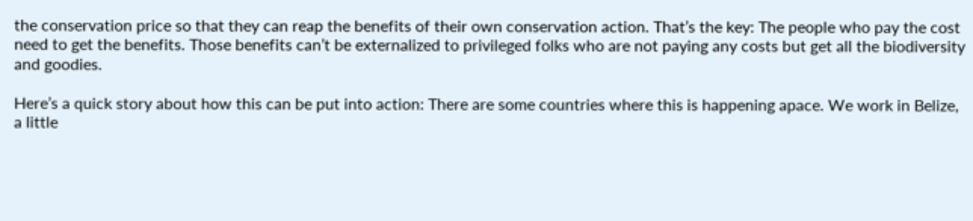the conservation price so that they can reap the benefits of their own conservation action. That’s the key: The people who pay the cost need to get the benefits. Those benefits can’t be externalized to privileged folks who are not paying any costs but get all the biodiversity and goodies.

Here’s a quick story about how this can be put into action: There are some countries where this is happening apace. We work in Belize, a little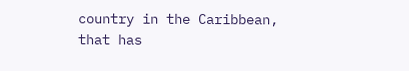country in the Caribbean, that has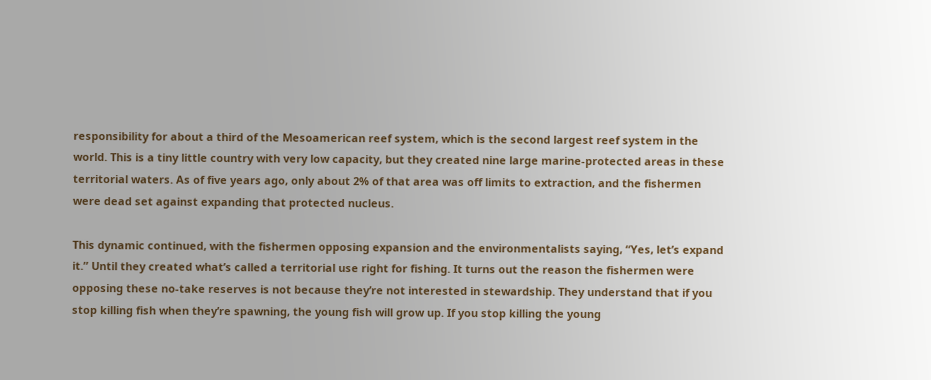responsibility for about a third of the Mesoamerican reef system, which is the second largest reef system in the world. This is a tiny little country with very low capacity, but they created nine large marine-protected areas in these territorial waters. As of five years ago, only about 2% of that area was off limits to extraction, and the fishermen were dead set against expanding that protected nucleus.

This dynamic continued, with the fishermen opposing expansion and the environmentalists saying, “Yes, let’s expand it.” Until they created what’s called a territorial use right for fishing. It turns out the reason the fishermen were opposing these no-take reserves is not because they’re not interested in stewardship. They understand that if you stop killing fish when they’re spawning, the young fish will grow up. If you stop killing the young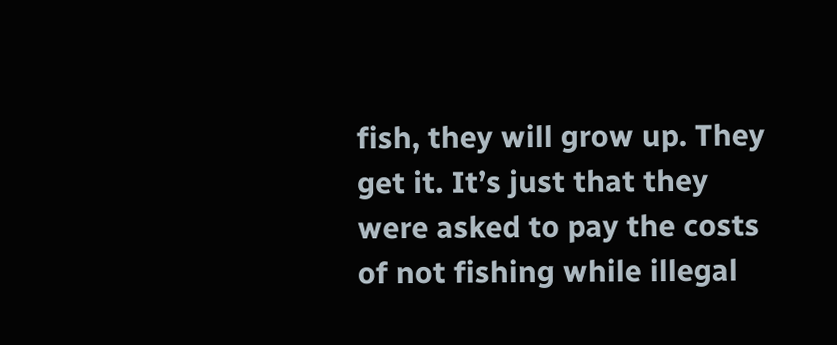fish, they will grow up. They get it. It’s just that they were asked to pay the costs of not fishing while illegal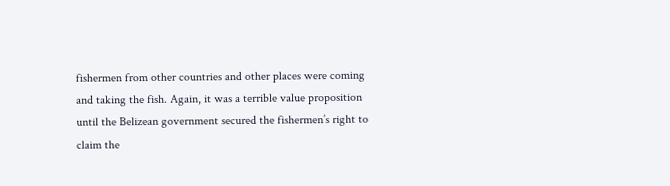fishermen from other countries and other places were coming and taking the fish. Again, it was a terrible value proposition until the Belizean government secured the fishermen’s right to claim the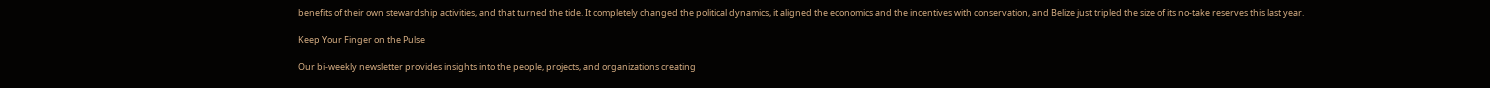benefits of their own stewardship activities, and that turned the tide. It completely changed the political dynamics, it aligned the economics and the incentives with conservation, and Belize just tripled the size of its no-take reserves this last year.

Keep Your Finger on the Pulse

Our bi-weekly newsletter provides insights into the people, projects, and organizations creating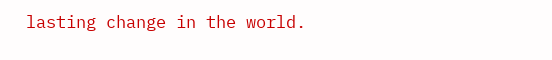lasting change in the world.